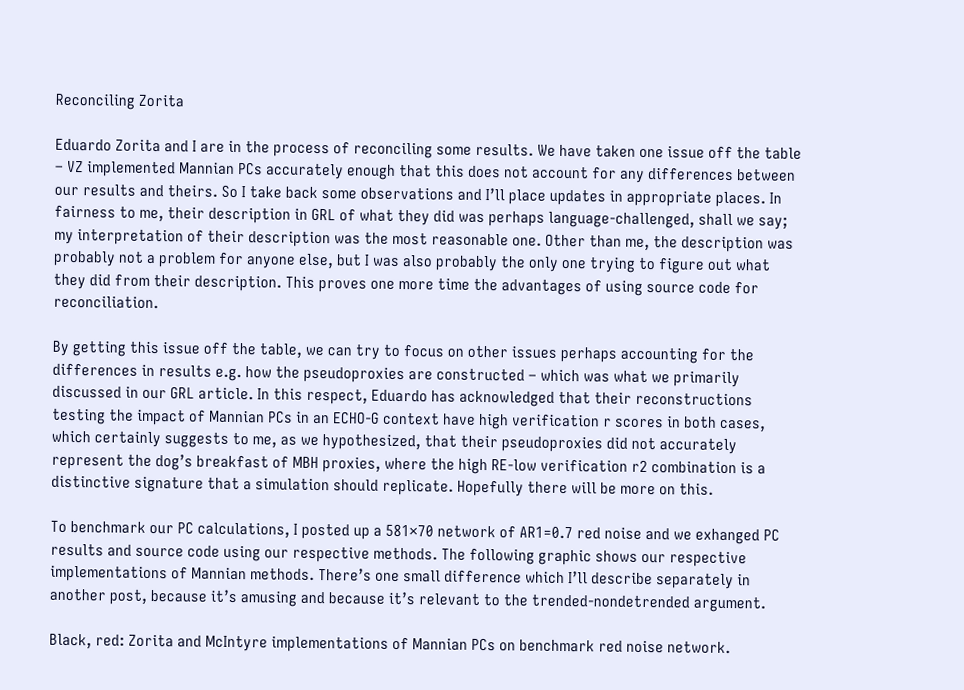Reconciling Zorita

Eduardo Zorita and I are in the process of reconciling some results. We have taken one issue off the table – VZ implemented Mannian PCs accurately enough that this does not account for any differences between our results and theirs. So I take back some observations and I’ll place updates in appropriate places. In fairness to me, their description in GRL of what they did was perhaps language-challenged, shall we say; my interpretation of their description was the most reasonable one. Other than me, the description was probably not a problem for anyone else, but I was also probably the only one trying to figure out what they did from their description. This proves one more time the advantages of using source code for reconciliation.

By getting this issue off the table, we can try to focus on other issues perhaps accounting for the differences in results e.g. how the pseudoproxies are constructed – which was what we primarily discussed in our GRL article. In this respect, Eduardo has acknowledged that their reconstructions testing the impact of Mannian PCs in an ECHO-G context have high verification r scores in both cases, which certainly suggests to me, as we hypothesized, that their pseudoproxies did not accurately represent the dog’s breakfast of MBH proxies, where the high RE-low verification r2 combination is a distinctive signature that a simulation should replicate. Hopefully there will be more on this.

To benchmark our PC calculations, I posted up a 581×70 network of AR1=0.7 red noise and we exhanged PC results and source code using our respective methods. The following graphic shows our respective implementations of Mannian methods. There’s one small difference which I’ll describe separately in another post, because it’s amusing and because it’s relevant to the trended-nondetrended argument.

Black, red: Zorita and McIntyre implementations of Mannian PCs on benchmark red noise network.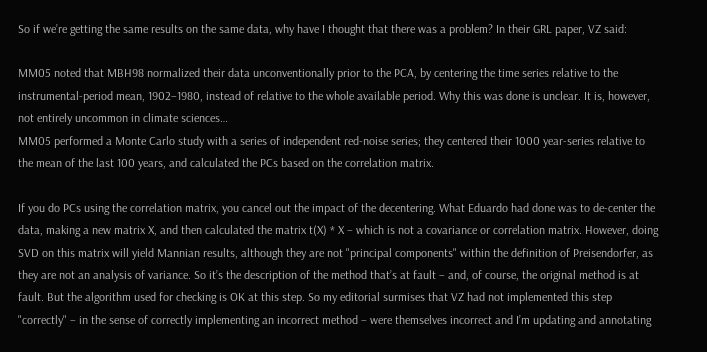So if we’re getting the same results on the same data, why have I thought that there was a problem? In their GRL paper, VZ said:

MM05 noted that MBH98 normalized their data unconventionally prior to the PCA, by centering the time series relative to the instrumental-period mean, 1902–1980, instead of relative to the whole available period. Why this was done is unclear. It is, however, not entirely uncommon in climate sciences…
MM05 performed a Monte Carlo study with a series of independent red-noise series; they centered their 1000 year-series relative to the mean of the last 100 years, and calculated the PCs based on the correlation matrix.

If you do PCs using the correlation matrix, you cancel out the impact of the decentering. What Eduardo had done was to de-center the data, making a new matrix X, and then calculated the matrix t(X) * X – which is not a covariance or correlation matrix. However, doing SVD on this matrix will yield Mannian results, although they are not "principal components" within the definition of Preisendorfer, as they are not an analysis of variance. So it’s the description of the method that’s at fault – and, of course, the original method is at fault. But the algorithm used for checking is OK at this step. So my editorial surmises that VZ had not implemented this step "correctly" – in the sense of correctly implementing an incorrect method – were themselves incorrect and I’m updating and annotating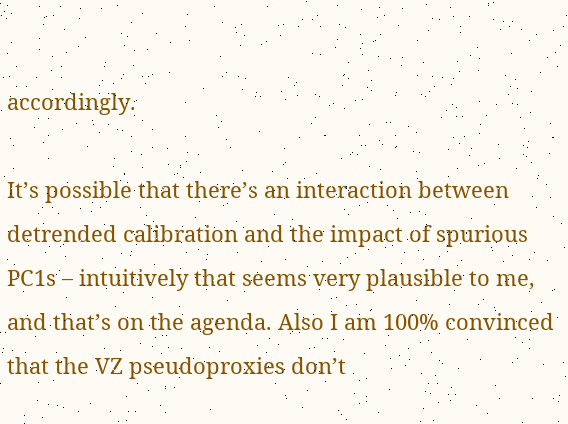accordingly.

It’s possible that there’s an interaction between detrended calibration and the impact of spurious PC1s – intuitively that seems very plausible to me, and that’s on the agenda. Also I am 100% convinced that the VZ pseudoproxies don’t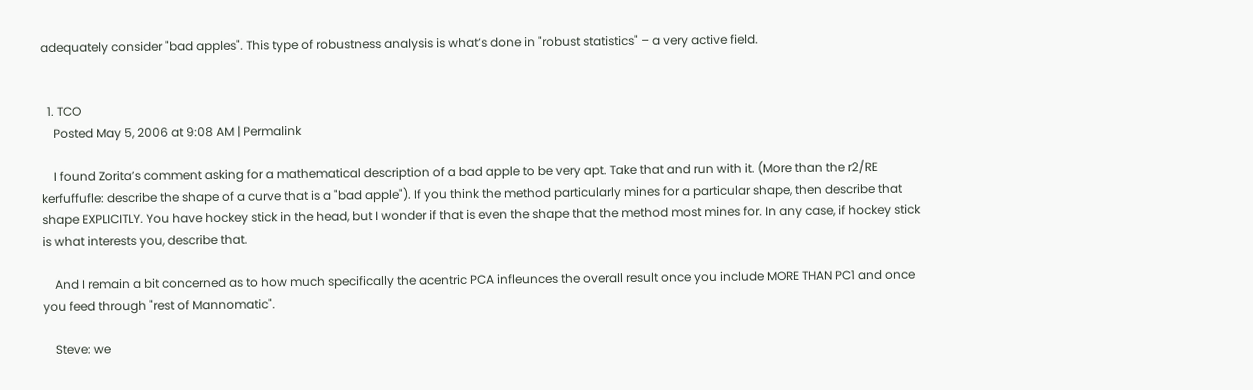adequately consider "bad apples". This type of robustness analysis is what’s done in "robust statistics" – a very active field.


  1. TCO
    Posted May 5, 2006 at 9:08 AM | Permalink

    I found Zorita’s comment asking for a mathematical description of a bad apple to be very apt. Take that and run with it. (More than the r2/RE kerfuffufle: describe the shape of a curve that is a "bad apple"). If you think the method particularly mines for a particular shape, then describe that shape EXPLICITLY. You have hockey stick in the head, but I wonder if that is even the shape that the method most mines for. In any case, if hockey stick is what interests you, describe that.

    And I remain a bit concerned as to how much specifically the acentric PCA infleunces the overall result once you include MORE THAN PC1 and once you feed through "rest of Mannomatic".

    Steve: we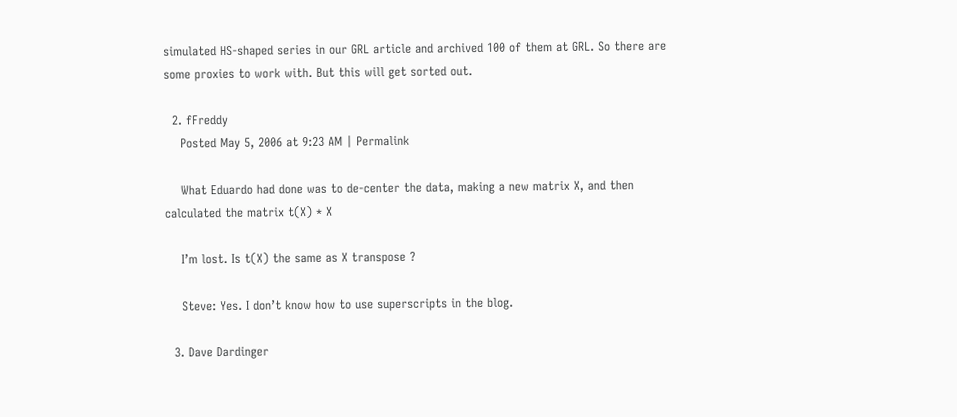simulated HS-shaped series in our GRL article and archived 100 of them at GRL. So there are some proxies to work with. But this will get sorted out.

  2. fFreddy
    Posted May 5, 2006 at 9:23 AM | Permalink

    What Eduardo had done was to de-center the data, making a new matrix X, and then calculated the matrix t(X) * X

    I’m lost. Is t(X) the same as X transpose ?

    Steve: Yes. I don’t know how to use superscripts in the blog.

  3. Dave Dardinger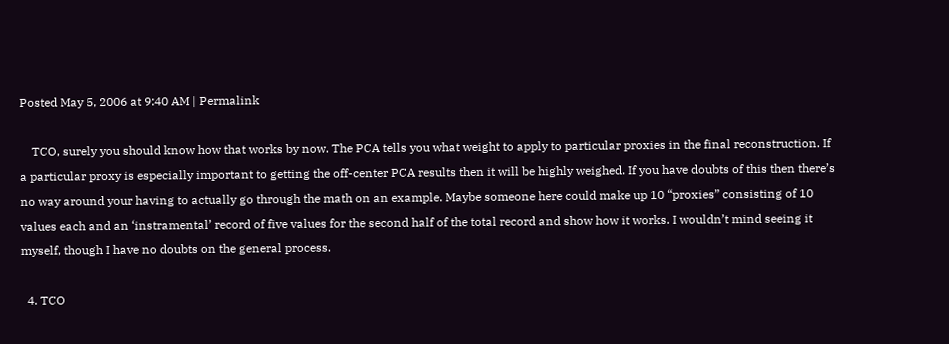Posted May 5, 2006 at 9:40 AM | Permalink

    TCO, surely you should know how that works by now. The PCA tells you what weight to apply to particular proxies in the final reconstruction. If a particular proxy is especially important to getting the off-center PCA results then it will be highly weighed. If you have doubts of this then there’s no way around your having to actually go through the math on an example. Maybe someone here could make up 10 “proxies” consisting of 10 values each and an ‘instramental’ record of five values for the second half of the total record and show how it works. I wouldn’t mind seeing it myself, though I have no doubts on the general process.

  4. TCO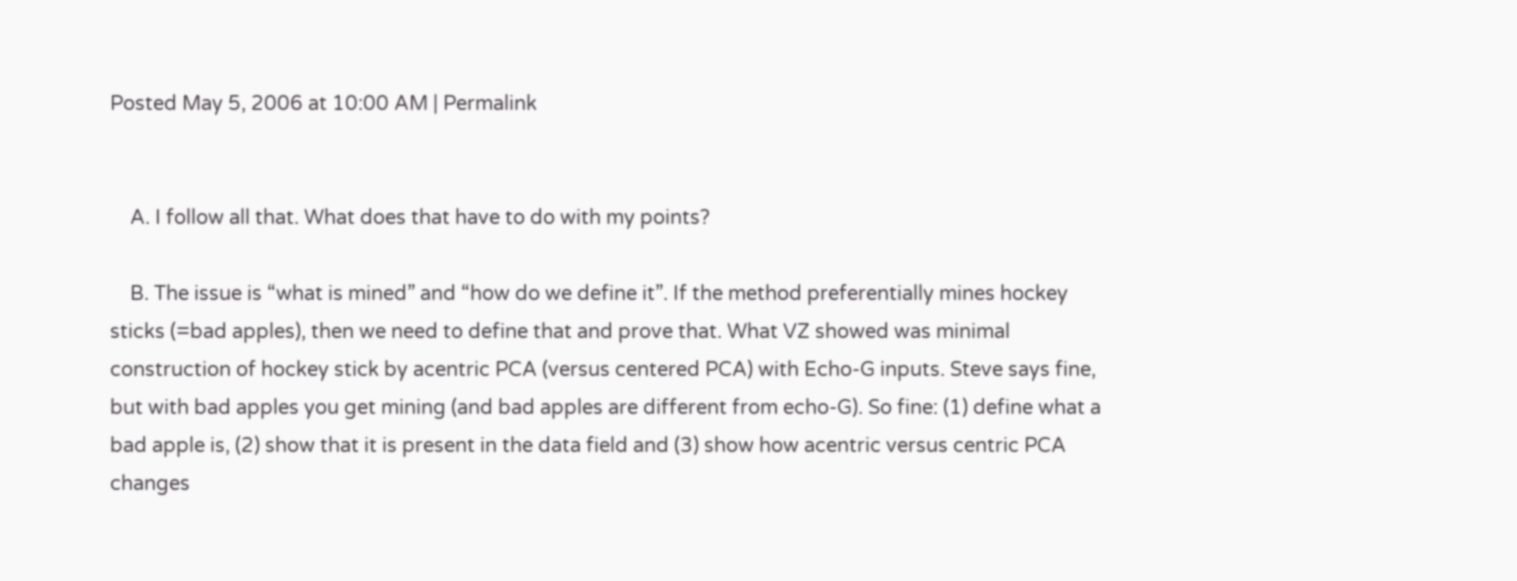Posted May 5, 2006 at 10:00 AM | Permalink


    A. I follow all that. What does that have to do with my points?

    B. The issue is “what is mined” and “how do we define it”. If the method preferentially mines hockey sticks (=bad apples), then we need to define that and prove that. What VZ showed was minimal construction of hockey stick by acentric PCA (versus centered PCA) with Echo-G inputs. Steve says fine, but with bad apples you get mining (and bad apples are different from echo-G). So fine: (1) define what a bad apple is, (2) show that it is present in the data field and (3) show how acentric versus centric PCA changes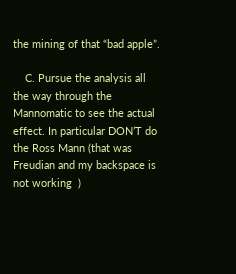the mining of that “bad apple”.

    C. Pursue the analysis all the way through the Mannomatic to see the actual effect. In particular DON’T do the Ross Mann (that was Freudian and my backspace is not working  )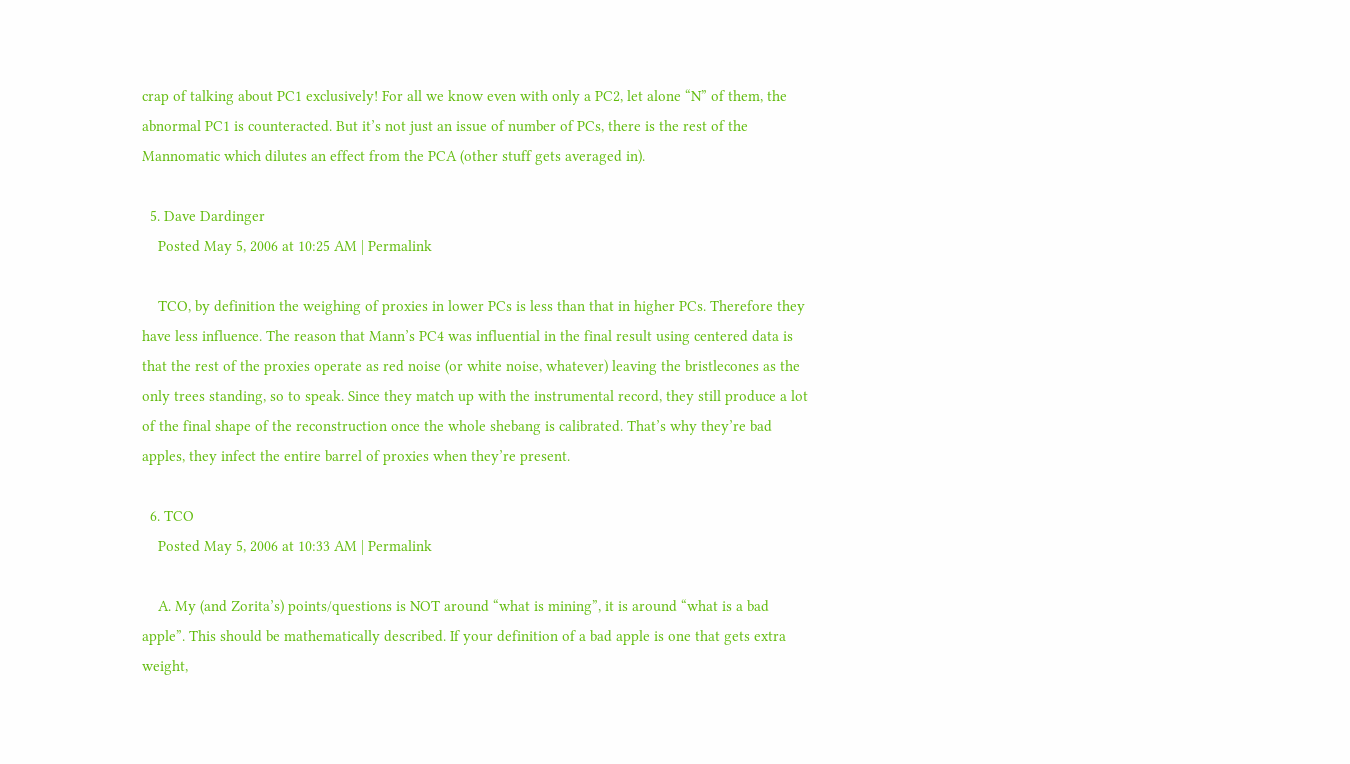crap of talking about PC1 exclusively! For all we know even with only a PC2, let alone “N” of them, the abnormal PC1 is counteracted. But it’s not just an issue of number of PCs, there is the rest of the Mannomatic which dilutes an effect from the PCA (other stuff gets averaged in).

  5. Dave Dardinger
    Posted May 5, 2006 at 10:25 AM | Permalink

    TCO, by definition the weighing of proxies in lower PCs is less than that in higher PCs. Therefore they have less influence. The reason that Mann’s PC4 was influential in the final result using centered data is that the rest of the proxies operate as red noise (or white noise, whatever) leaving the bristlecones as the only trees standing, so to speak. Since they match up with the instrumental record, they still produce a lot of the final shape of the reconstruction once the whole shebang is calibrated. That’s why they’re bad apples, they infect the entire barrel of proxies when they’re present.

  6. TCO
    Posted May 5, 2006 at 10:33 AM | Permalink

    A. My (and Zorita’s) points/questions is NOT around “what is mining”, it is around “what is a bad apple”. This should be mathematically described. If your definition of a bad apple is one that gets extra weight,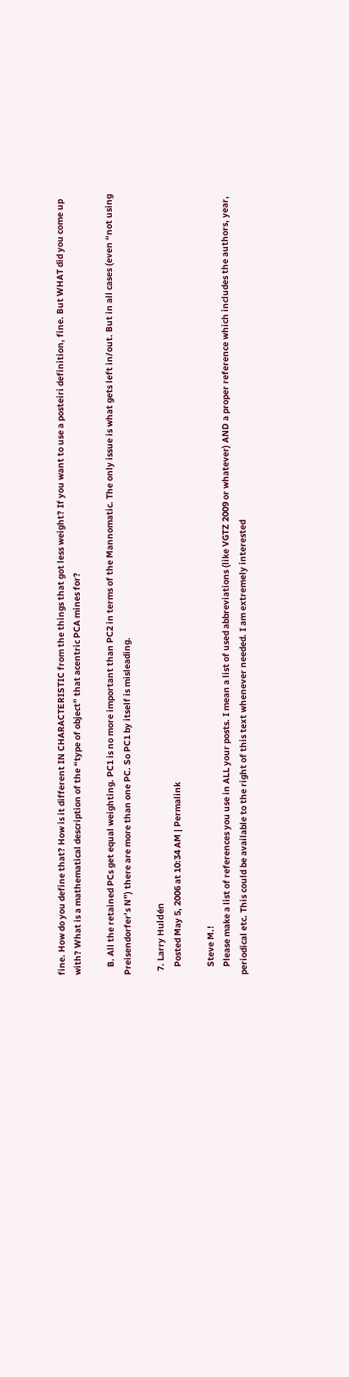fine. How do you define that? How is it different IN CHARACTERISTIC from the things that got less weight? If you want to use a posteiri definition, fine. But WHAT did you come up with? What is a mathematical description of the “type of object” that acentric PCA mines for?

    B. All the retained PCs get equal weighting. PC1 is no more important than PC2 in terms of the Mannomatic. The only issue is what gets left in/out. But in all cases (even “not using Preisendorfer’s N”) there are more than one PC. So PC1 by itself is misleading.

  7. Larry Huldén
    Posted May 5, 2006 at 10:34 AM | Permalink

    Steve M.!
    Please make a list of references you use in ALL your posts. I mean a list of used abbreviations (like VGTZ 2009 or whatever) AND a proper reference which includes the authors, year, periodical etc. This could be available to the right of this text whenever needed. I am extremely interested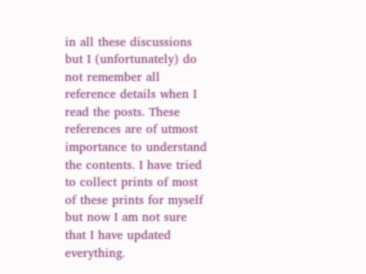in all these discussions but I (unfortunately) do not remember all reference details when I read the posts. These references are of utmost importance to understand the contents. I have tried to collect prints of most of these prints for myself but now I am not sure that I have updated everything.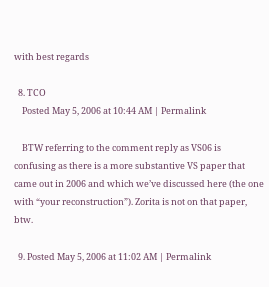with best regards

  8. TCO
    Posted May 5, 2006 at 10:44 AM | Permalink

    BTW referring to the comment reply as VS06 is confusing as there is a more substantive VS paper that came out in 2006 and which we’ve discussed here (the one with “your reconstruction”). Zorita is not on that paper, btw.

  9. Posted May 5, 2006 at 11:02 AM | Permalink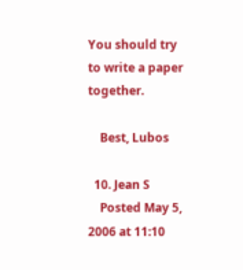You should try to write a paper together.

    Best, Lubos

  10. Jean S
    Posted May 5, 2006 at 11:10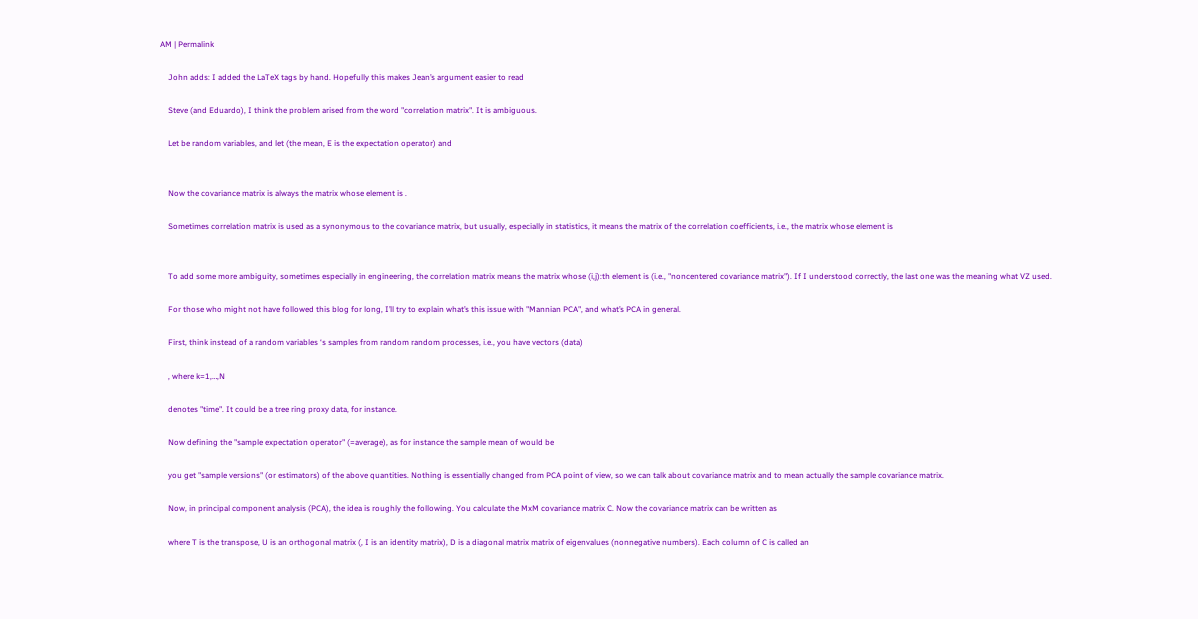AM | Permalink

    John adds: I added the LaTeX tags by hand. Hopefully this makes Jean’s argument easier to read

    Steve (and Eduardo), I think the problem arised from the word "correlation matrix". It is ambiguous.

    Let be random variables, and let (the mean, E is the expectation operator) and


    Now the covariance matrix is always the matrix whose element is .

    Sometimes correlation matrix is used as a synonymous to the covariance matrix, but usually, especially in statistics, it means the matrix of the correlation coefficients, i.e., the matrix whose element is


    To add some more ambiguity, sometimes especially in engineering, the correlation matrix means the matrix whose (i,j):th element is (i.e., "noncentered covariance matrix"). If I understood correctly, the last one was the meaning what VZ used.

    For those who might not have followed this blog for long, I’ll try to explain what’s this issue with "Mannian PCA", and what’s PCA in general.

    First, think instead of a random variables ‘s samples from random random processes, i.e., you have vectors (data)

    , where k=1,…,N

    denotes "time". It could be a tree ring proxy data, for instance.

    Now defining the "sample expectation operator" (=average), as for instance the sample mean of would be

    you get "sample versions" (or estimators) of the above quantities. Nothing is essentially changed from PCA point of view, so we can talk about covariance matrix and to mean actually the sample covariance matrix.

    Now, in principal component analysis (PCA), the idea is roughly the following. You calculate the MxM covariance matrix C. Now the covariance matrix can be written as

    where T is the transpose, U is an orthogonal matrix (, I is an identity matrix), D is a diagonal matrix matrix of eigenvalues (nonnegative numbers). Each column of C is called an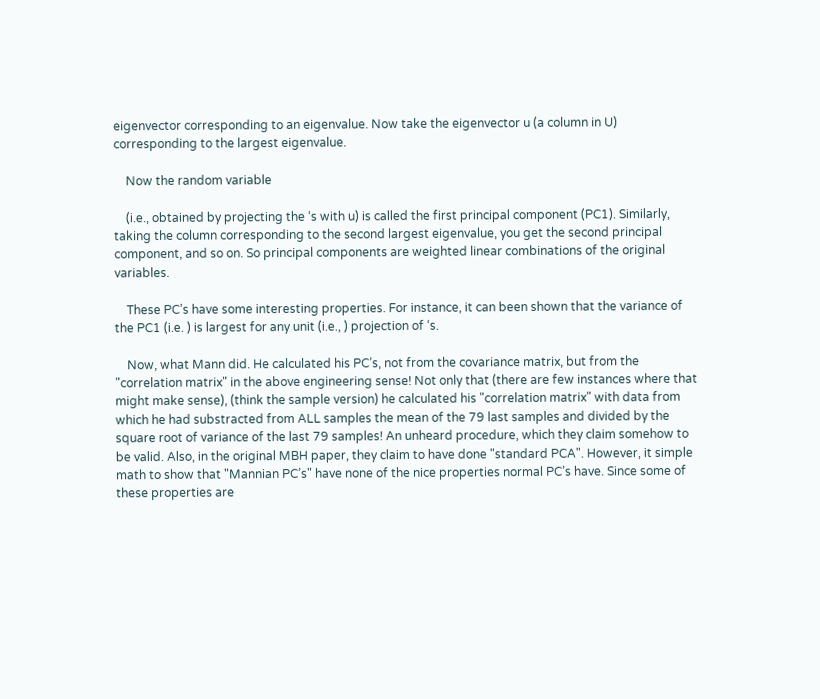eigenvector corresponding to an eigenvalue. Now take the eigenvector u (a column in U) corresponding to the largest eigenvalue.

    Now the random variable

    (i.e., obtained by projecting the ‘s with u) is called the first principal component (PC1). Similarly, taking the column corresponding to the second largest eigenvalue, you get the second principal component, and so on. So principal components are weighted linear combinations of the original variables.

    These PC’s have some interesting properties. For instance, it can been shown that the variance of the PC1 (i.e. ) is largest for any unit (i.e., ) projection of ‘s.

    Now, what Mann did. He calculated his PC’s, not from the covariance matrix, but from the "correlation matrix" in the above engineering sense! Not only that (there are few instances where that might make sense), (think the sample version) he calculated his "correlation matrix" with data from which he had substracted from ALL samples the mean of the 79 last samples and divided by the square root of variance of the last 79 samples! An unheard procedure, which they claim somehow to be valid. Also, in the original MBH paper, they claim to have done "standard PCA". However, it simple math to show that "Mannian PC’s" have none of the nice properties normal PC’s have. Since some of these properties are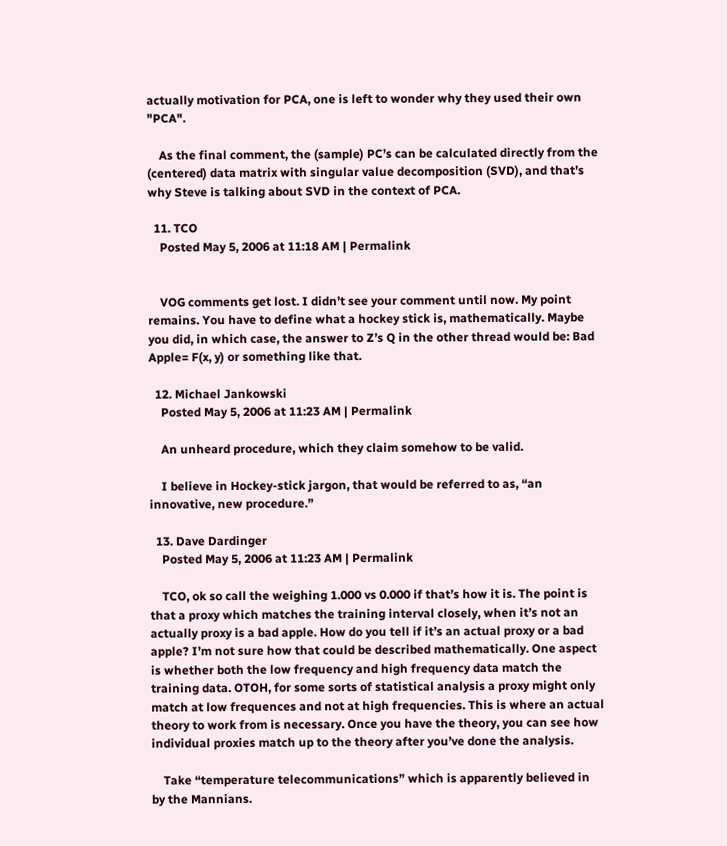actually motivation for PCA, one is left to wonder why they used their own "PCA".

    As the final comment, the (sample) PC’s can be calculated directly from the (centered) data matrix with singular value decomposition (SVD), and that’s why Steve is talking about SVD in the context of PCA.

  11. TCO
    Posted May 5, 2006 at 11:18 AM | Permalink


    VOG comments get lost. I didn’t see your comment until now. My point remains. You have to define what a hockey stick is, mathematically. Maybe you did, in which case, the answer to Z’s Q in the other thread would be: Bad Apple= F(x, y) or something like that.

  12. Michael Jankowski
    Posted May 5, 2006 at 11:23 AM | Permalink

    An unheard procedure, which they claim somehow to be valid.

    I believe in Hockey-stick jargon, that would be referred to as, “an innovative, new procedure.”

  13. Dave Dardinger
    Posted May 5, 2006 at 11:23 AM | Permalink

    TCO, ok so call the weighing 1.000 vs 0.000 if that’s how it is. The point is that a proxy which matches the training interval closely, when it’s not an actually proxy is a bad apple. How do you tell if it’s an actual proxy or a bad apple? I’m not sure how that could be described mathematically. One aspect is whether both the low frequency and high frequency data match the training data. OTOH, for some sorts of statistical analysis a proxy might only match at low frequences and not at high frequencies. This is where an actual theory to work from is necessary. Once you have the theory, you can see how individual proxies match up to the theory after you’ve done the analysis.

    Take “temperature telecommunications” which is apparently believed in by the Mannians.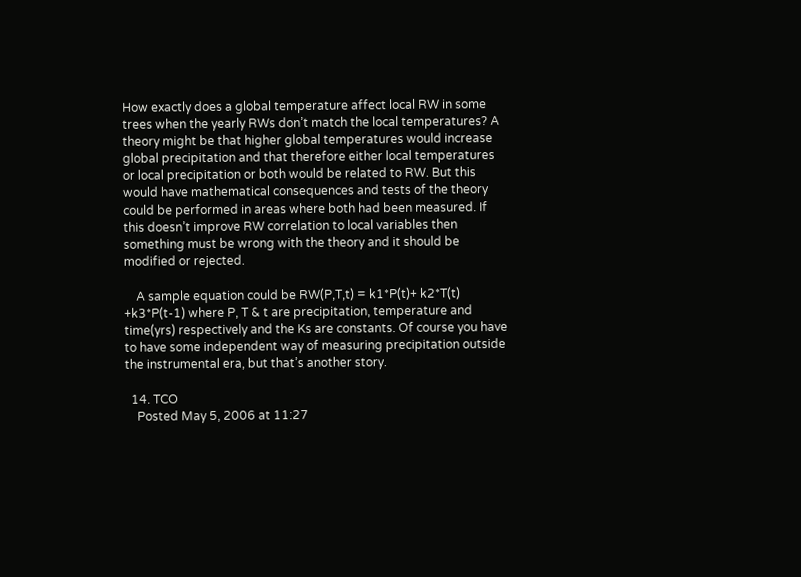How exactly does a global temperature affect local RW in some trees when the yearly RWs don’t match the local temperatures? A theory might be that higher global temperatures would increase global precipitation and that therefore either local temperatures or local precipitation or both would be related to RW. But this would have mathematical consequences and tests of the theory could be performed in areas where both had been measured. If this doesn’t improve RW correlation to local variables then something must be wrong with the theory and it should be modified or rejected.

    A sample equation could be RW(P,T,t) = k1*P(t)+ k2*T(t) +k3*P(t-1) where P, T & t are precipitation, temperature and time(yrs) respectively and the Ks are constants. Of course you have to have some independent way of measuring precipitation outside the instrumental era, but that’s another story.

  14. TCO
    Posted May 5, 2006 at 11:27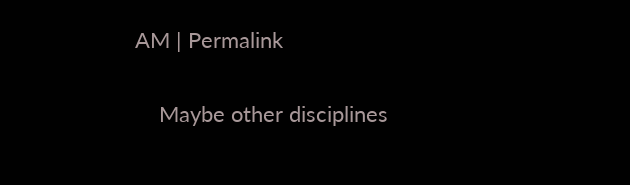AM | Permalink

    Maybe other disciplines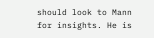should look to Mann for insights. He is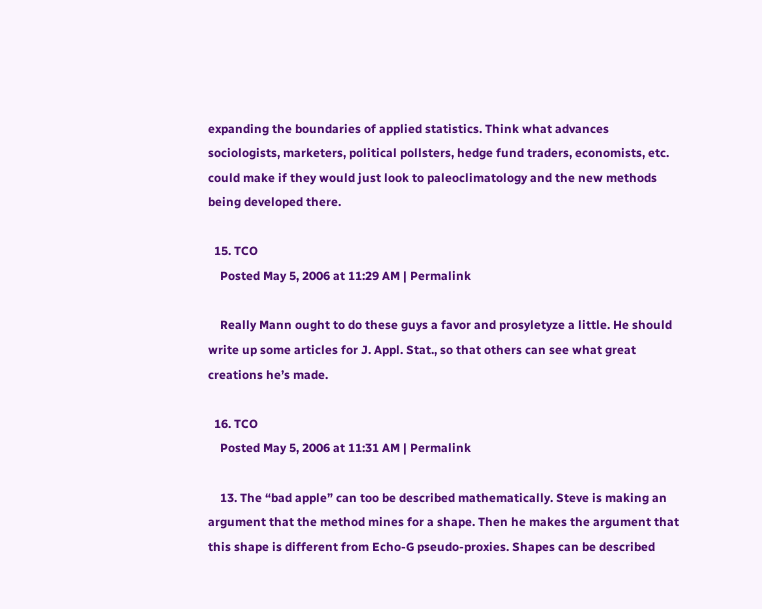expanding the boundaries of applied statistics. Think what advances sociologists, marketers, political pollsters, hedge fund traders, economists, etc. could make if they would just look to paleoclimatology and the new methods being developed there.

  15. TCO
    Posted May 5, 2006 at 11:29 AM | Permalink

    Really Mann ought to do these guys a favor and prosyletyze a little. He should write up some articles for J. Appl. Stat., so that others can see what great creations he’s made.

  16. TCO
    Posted May 5, 2006 at 11:31 AM | Permalink

    13. The “bad apple” can too be described mathematically. Steve is making an argument that the method mines for a shape. Then he makes the argument that this shape is different from Echo-G pseudo-proxies. Shapes can be described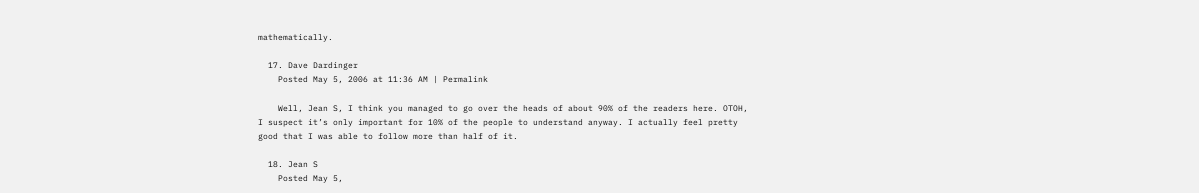mathematically.

  17. Dave Dardinger
    Posted May 5, 2006 at 11:36 AM | Permalink

    Well, Jean S, I think you managed to go over the heads of about 90% of the readers here. OTOH, I suspect it’s only important for 10% of the people to understand anyway. I actually feel pretty good that I was able to follow more than half of it.

  18. Jean S
    Posted May 5,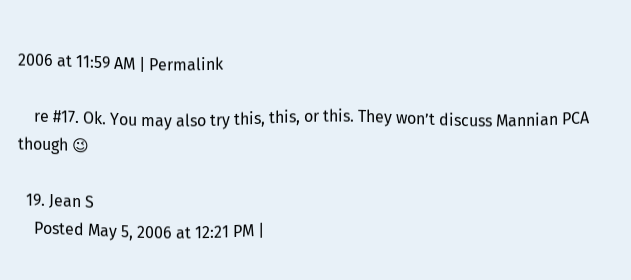2006 at 11:59 AM | Permalink

    re #17. Ok. You may also try this, this, or this. They won’t discuss Mannian PCA though 😉

  19. Jean S
    Posted May 5, 2006 at 12:21 PM |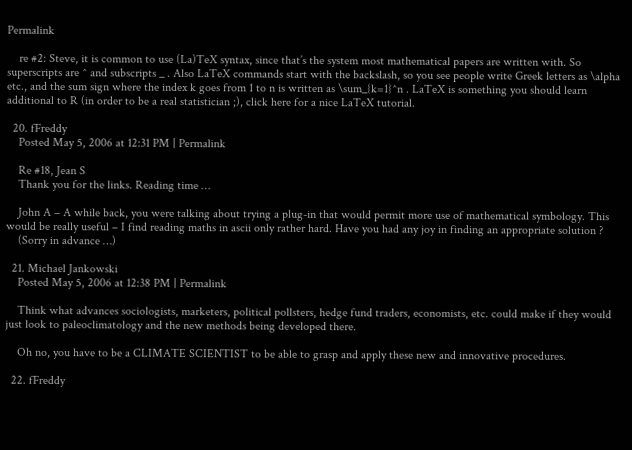Permalink

    re #2: Steve, it is common to use (La)TeX syntax, since that’s the system most mathematical papers are written with. So superscripts are ^ and subscripts _ . Also LaTeX commands start with the backslash, so you see people write Greek letters as \alpha etc., and the sum sign where the index k goes from 1 to n is written as \sum_{k=1}^n . LaTeX is something you should learn additional to R (in order to be a real statistician ;), click here for a nice LaTeX tutorial.

  20. fFreddy
    Posted May 5, 2006 at 12:31 PM | Permalink

    Re #18, Jean S
    Thank you for the links. Reading time …

    John A – A while back, you were talking about trying a plug-in that would permit more use of mathematical symbology. This would be really useful – I find reading maths in ascii only rather hard. Have you had any joy in finding an appropriate solution ?
    (Sorry in advance …)

  21. Michael Jankowski
    Posted May 5, 2006 at 12:38 PM | Permalink

    Think what advances sociologists, marketers, political pollsters, hedge fund traders, economists, etc. could make if they would just look to paleoclimatology and the new methods being developed there.

    Oh no, you have to be a CLIMATE SCIENTIST to be able to grasp and apply these new and innovative procedures.

  22. fFreddy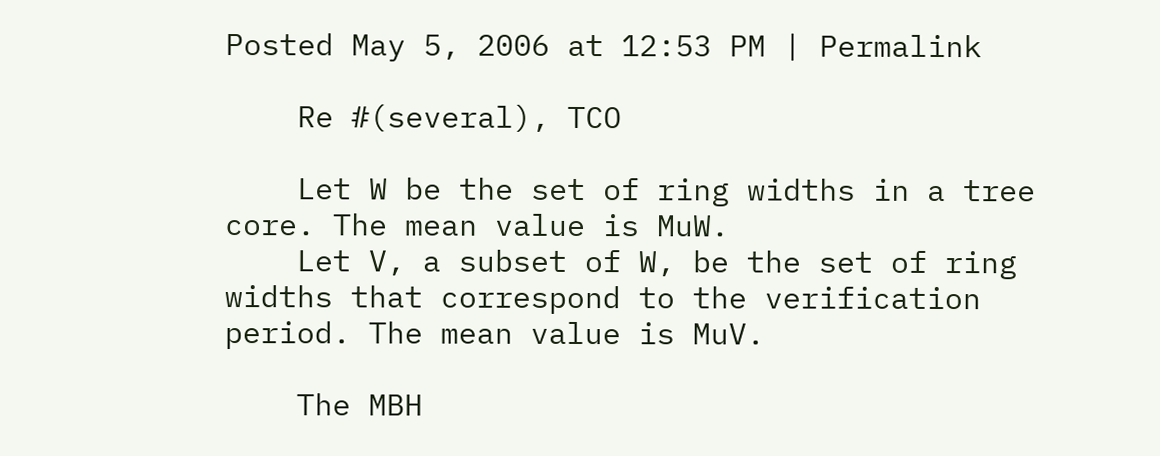Posted May 5, 2006 at 12:53 PM | Permalink

    Re #(several), TCO

    Let W be the set of ring widths in a tree core. The mean value is MuW.
    Let V, a subset of W, be the set of ring widths that correspond to the verification period. The mean value is MuV.

    The MBH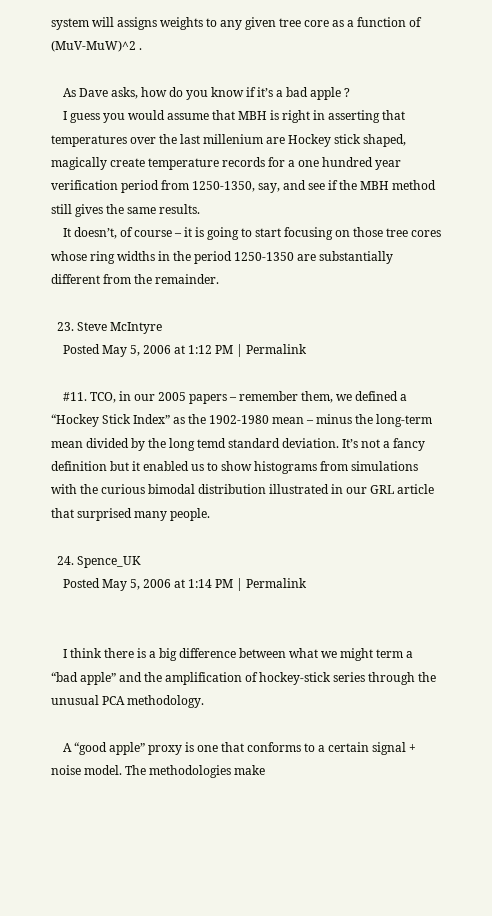system will assigns weights to any given tree core as a function of (MuV-MuW)^2 .

    As Dave asks, how do you know if it’s a bad apple ?
    I guess you would assume that MBH is right in asserting that temperatures over the last millenium are Hockey stick shaped, magically create temperature records for a one hundred year verification period from 1250-1350, say, and see if the MBH method still gives the same results.
    It doesn’t, of course – it is going to start focusing on those tree cores whose ring widths in the period 1250-1350 are substantially different from the remainder.

  23. Steve McIntyre
    Posted May 5, 2006 at 1:12 PM | Permalink

    #11. TCO, in our 2005 papers – remember them, we defined a “Hockey Stick Index” as the 1902-1980 mean – minus the long-term mean divided by the long temd standard deviation. It’s not a fancy definition but it enabled us to show histograms from simulations with the curious bimodal distribution illustrated in our GRL article that surprised many people.

  24. Spence_UK
    Posted May 5, 2006 at 1:14 PM | Permalink


    I think there is a big difference between what we might term a “bad apple” and the amplification of hockey-stick series through the unusual PCA methodology.

    A “good apple” proxy is one that conforms to a certain signal + noise model. The methodologies make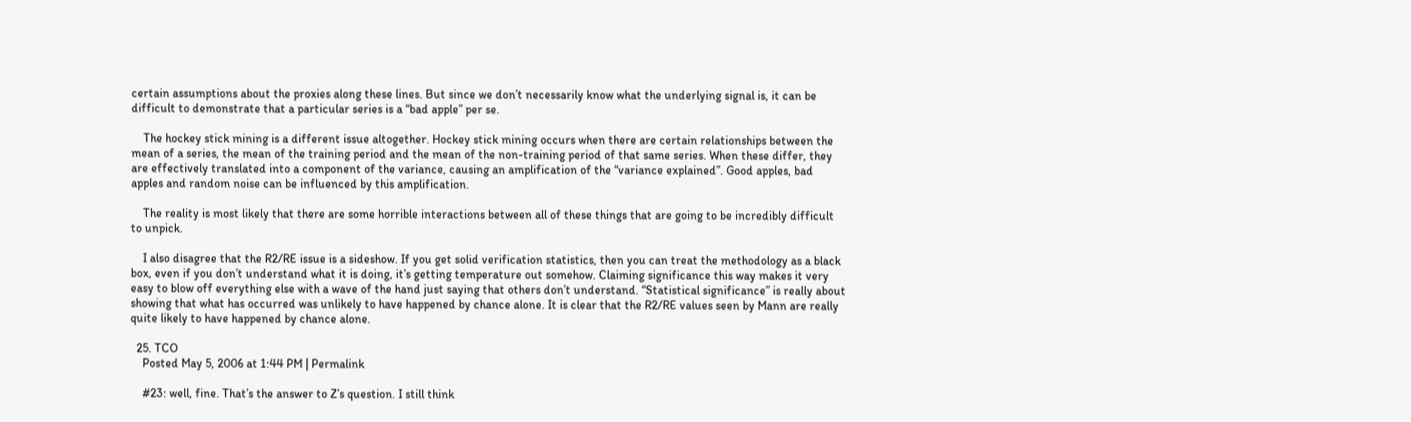certain assumptions about the proxies along these lines. But since we don’t necessarily know what the underlying signal is, it can be difficult to demonstrate that a particular series is a “bad apple” per se.

    The hockey stick mining is a different issue altogether. Hockey stick mining occurs when there are certain relationships between the mean of a series, the mean of the training period and the mean of the non-training period of that same series. When these differ, they are effectively translated into a component of the variance, causing an amplification of the “variance explained”. Good apples, bad apples and random noise can be influenced by this amplification.

    The reality is most likely that there are some horrible interactions between all of these things that are going to be incredibly difficult to unpick.

    I also disagree that the R2/RE issue is a sideshow. If you get solid verification statistics, then you can treat the methodology as a black box, even if you don’t understand what it is doing, it’s getting temperature out somehow. Claiming significance this way makes it very easy to blow off everything else with a wave of the hand just saying that others don’t understand. “Statistical significance” is really about showing that what has occurred was unlikely to have happened by chance alone. It is clear that the R2/RE values seen by Mann are really quite likely to have happened by chance alone.

  25. TCO
    Posted May 5, 2006 at 1:44 PM | Permalink

    #23: well, fine. That’s the answer to Z’s question. I still think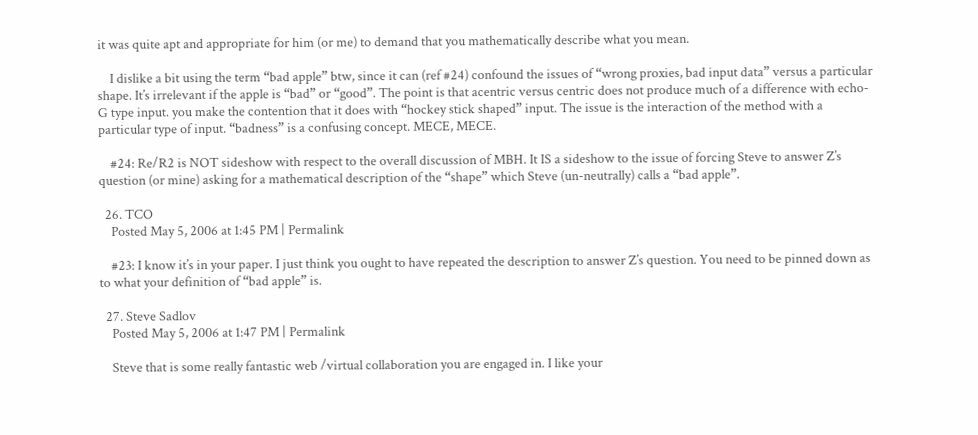it was quite apt and appropriate for him (or me) to demand that you mathematically describe what you mean.

    I dislike a bit using the term “bad apple” btw, since it can (ref #24) confound the issues of “wrong proxies, bad input data” versus a particular shape. It’s irrelevant if the apple is “bad” or “good”. The point is that acentric versus centric does not produce much of a difference with echo-G type input. you make the contention that it does with “hockey stick shaped” input. The issue is the interaction of the method with a particular type of input. “badness” is a confusing concept. MECE, MECE.

    #24: Re/R2 is NOT sideshow with respect to the overall discussion of MBH. It IS a sideshow to the issue of forcing Steve to answer Z’s question (or mine) asking for a mathematical description of the “shape” which Steve (un-neutrally) calls a “bad apple”.

  26. TCO
    Posted May 5, 2006 at 1:45 PM | Permalink

    #23: I know it’s in your paper. I just think you ought to have repeated the description to answer Z’s question. You need to be pinned down as to what your definition of “bad apple” is.

  27. Steve Sadlov
    Posted May 5, 2006 at 1:47 PM | Permalink

    Steve that is some really fantastic web /virtual collaboration you are engaged in. I like your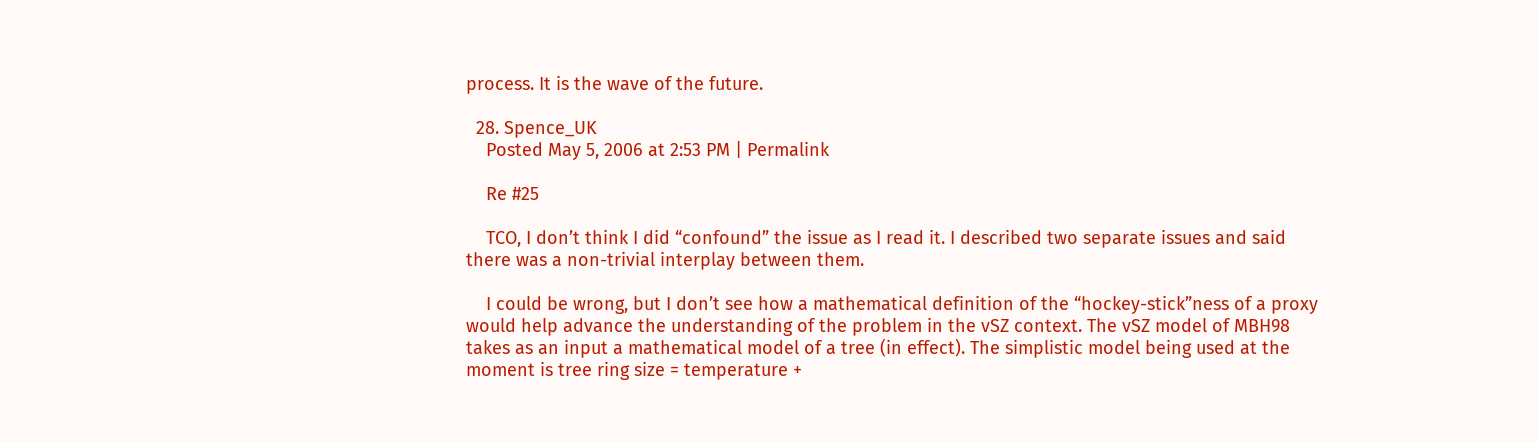process. It is the wave of the future.

  28. Spence_UK
    Posted May 5, 2006 at 2:53 PM | Permalink

    Re #25

    TCO, I don’t think I did “confound” the issue as I read it. I described two separate issues and said there was a non-trivial interplay between them.

    I could be wrong, but I don’t see how a mathematical definition of the “hockey-stick”ness of a proxy would help advance the understanding of the problem in the vSZ context. The vSZ model of MBH98 takes as an input a mathematical model of a tree (in effect). The simplistic model being used at the moment is tree ring size = temperature +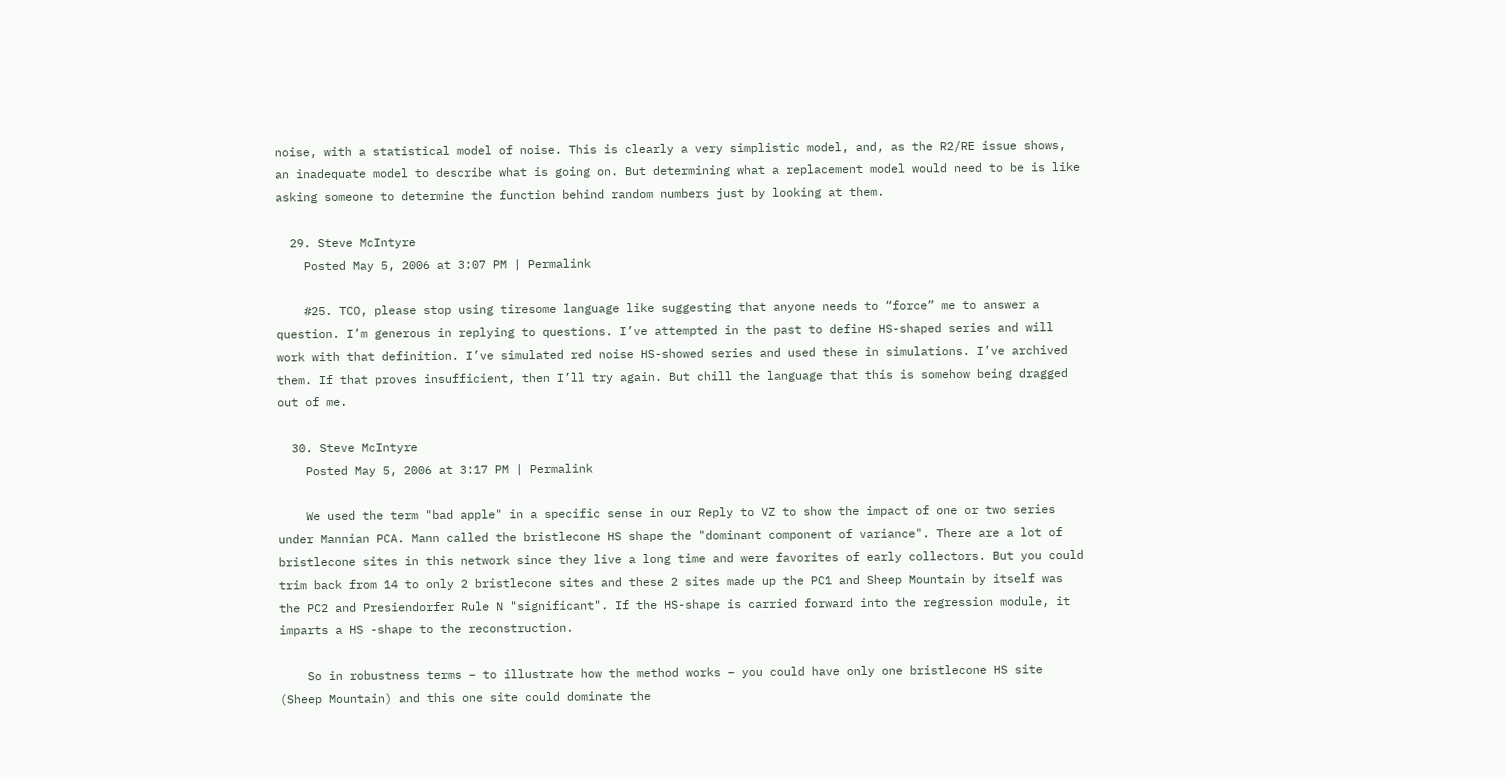noise, with a statistical model of noise. This is clearly a very simplistic model, and, as the R2/RE issue shows, an inadequate model to describe what is going on. But determining what a replacement model would need to be is like asking someone to determine the function behind random numbers just by looking at them.

  29. Steve McIntyre
    Posted May 5, 2006 at 3:07 PM | Permalink

    #25. TCO, please stop using tiresome language like suggesting that anyone needs to “force” me to answer a question. I’m generous in replying to questions. I’ve attempted in the past to define HS-shaped series and will work with that definition. I’ve simulated red noise HS-showed series and used these in simulations. I’ve archived them. If that proves insufficient, then I’ll try again. But chill the language that this is somehow being dragged out of me.

  30. Steve McIntyre
    Posted May 5, 2006 at 3:17 PM | Permalink

    We used the term "bad apple" in a specific sense in our Reply to VZ to show the impact of one or two series under Mannian PCA. Mann called the bristlecone HS shape the "dominant component of variance". There are a lot of bristlecone sites in this network since they live a long time and were favorites of early collectors. But you could trim back from 14 to only 2 bristlecone sites and these 2 sites made up the PC1 and Sheep Mountain by itself was the PC2 and Presiendorfer Rule N "significant". If the HS-shape is carried forward into the regression module, it imparts a HS -shape to the reconstruction.

    So in robustness terms – to illustrate how the method works – you could have only one bristlecone HS site (Sheep Mountain) and this one site could dominate the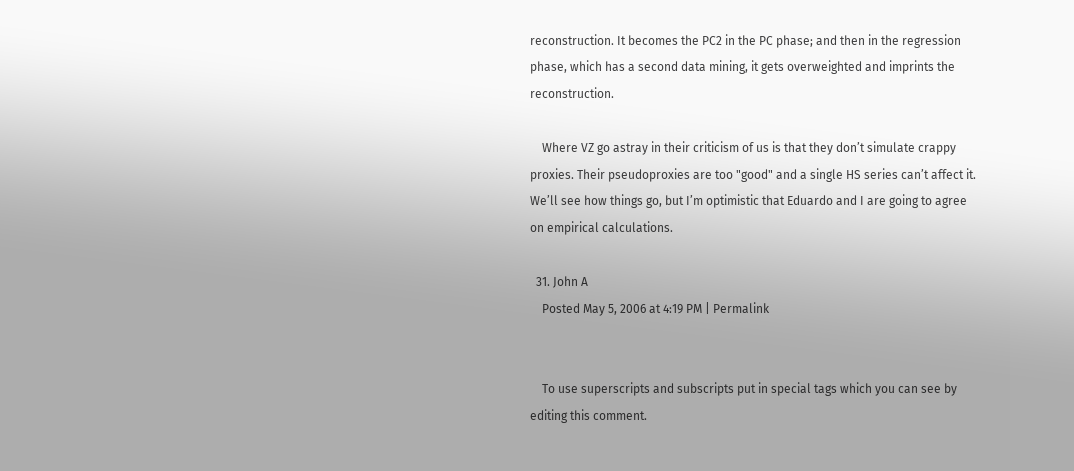reconstruction. It becomes the PC2 in the PC phase; and then in the regression phase, which has a second data mining, it gets overweighted and imprints the reconstruction.

    Where VZ go astray in their criticism of us is that they don’t simulate crappy proxies. Their pseudoproxies are too "good" and a single HS series can’t affect it. We’ll see how things go, but I’m optimistic that Eduardo and I are going to agree on empirical calculations.

  31. John A
    Posted May 5, 2006 at 4:19 PM | Permalink


    To use superscripts and subscripts put in special tags which you can see by editing this comment.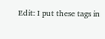Edit: I put these tags in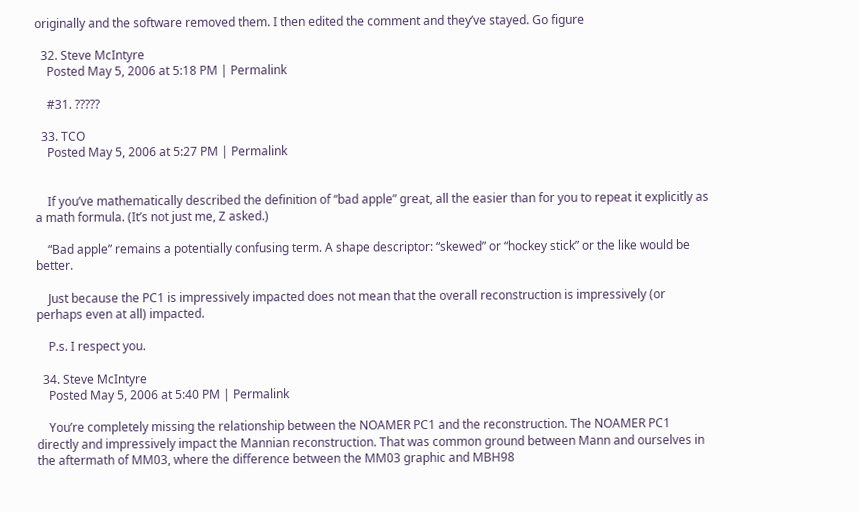originally and the software removed them. I then edited the comment and they’ve stayed. Go figure

  32. Steve McIntyre
    Posted May 5, 2006 at 5:18 PM | Permalink

    #31. ?????

  33. TCO
    Posted May 5, 2006 at 5:27 PM | Permalink


    If you’ve mathematically described the definition of “bad apple” great, all the easier than for you to repeat it explicitly as a math formula. (It’s not just me, Z asked.)

    “Bad apple” remains a potentially confusing term. A shape descriptor: “skewed” or “hockey stick” or the like would be better.

    Just because the PC1 is impressively impacted does not mean that the overall reconstruction is impressively (or perhaps even at all) impacted.

    P.s. I respect you.

  34. Steve McIntyre
    Posted May 5, 2006 at 5:40 PM | Permalink

    You’re completely missing the relationship between the NOAMER PC1 and the reconstruction. The NOAMER PC1 directly and impressively impact the Mannian reconstruction. That was common ground between Mann and ourselves in the aftermath of MM03, where the difference between the MM03 graphic and MBH98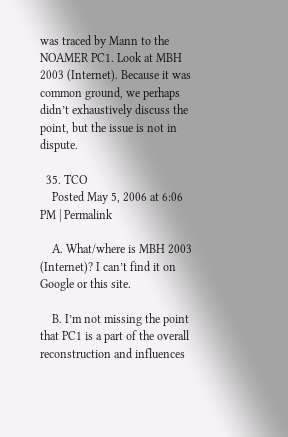was traced by Mann to the NOAMER PC1. Look at MBH 2003 (Internet). Because it was common ground, we perhaps didn’t exhaustively discuss the point, but the issue is not in dispute.

  35. TCO
    Posted May 5, 2006 at 6:06 PM | Permalink

    A. What/where is MBH 2003 (Internet)? I can’t find it on Google or this site.

    B. I’m not missing the point that PC1 is a part of the overall reconstruction and influences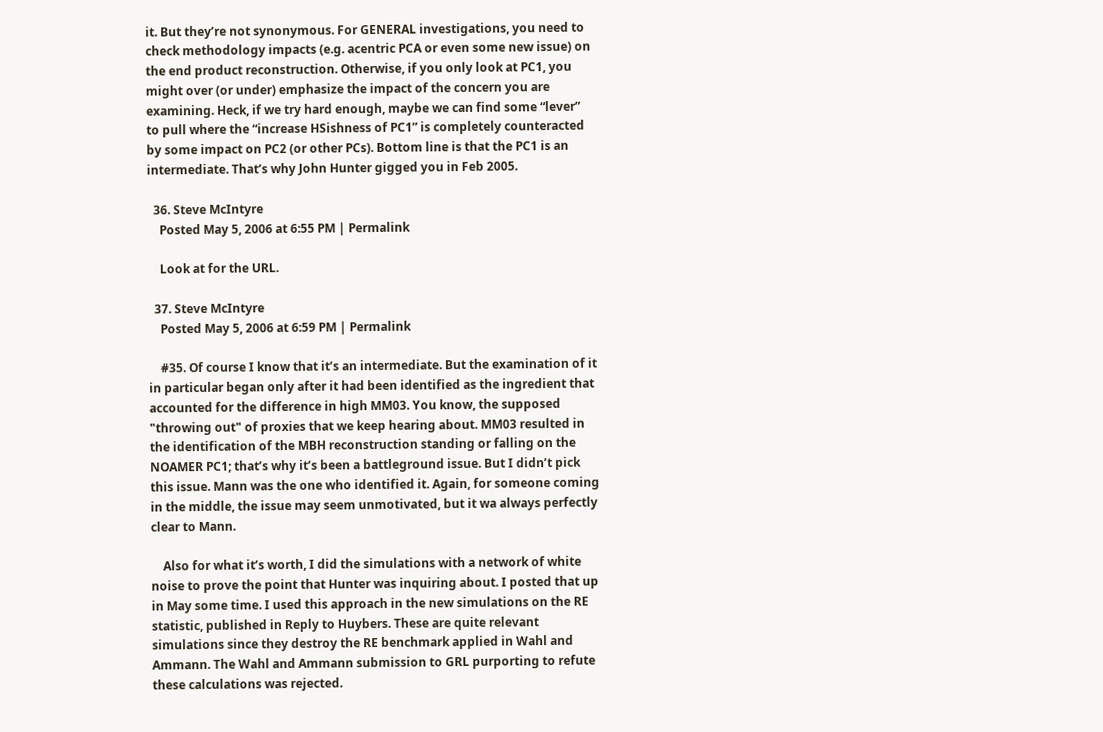it. But they’re not synonymous. For GENERAL investigations, you need to check methodology impacts (e.g. acentric PCA or even some new issue) on the end product reconstruction. Otherwise, if you only look at PC1, you might over (or under) emphasize the impact of the concern you are examining. Heck, if we try hard enough, maybe we can find some “lever” to pull where the “increase HSishness of PC1” is completely counteracted by some impact on PC2 (or other PCs). Bottom line is that the PC1 is an intermediate. That’s why John Hunter gigged you in Feb 2005.

  36. Steve McIntyre
    Posted May 5, 2006 at 6:55 PM | Permalink

    Look at for the URL.

  37. Steve McIntyre
    Posted May 5, 2006 at 6:59 PM | Permalink

    #35. Of course I know that it’s an intermediate. But the examination of it in particular began only after it had been identified as the ingredient that accounted for the difference in high MM03. You know, the supposed "throwing out" of proxies that we keep hearing about. MM03 resulted in the identification of the MBH reconstruction standing or falling on the NOAMER PC1; that’s why it’s been a battleground issue. But I didn’t pick this issue. Mann was the one who identified it. Again, for someone coming in the middle, the issue may seem unmotivated, but it wa always perfectly clear to Mann.

    Also for what it’s worth, I did the simulations with a network of white noise to prove the point that Hunter was inquiring about. I posted that up in May some time. I used this approach in the new simulations on the RE statistic, published in Reply to Huybers. These are quite relevant simulations since they destroy the RE benchmark applied in Wahl and Ammann. The Wahl and Ammann submission to GRL purporting to refute these calculations was rejected.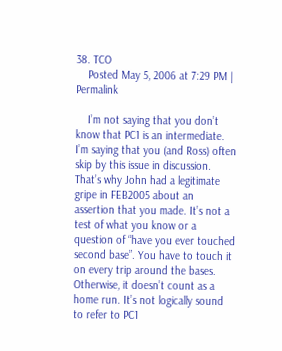38. TCO
    Posted May 5, 2006 at 7:29 PM | Permalink

    I’m not saying that you don’t know that PC1 is an intermediate. I’m saying that you (and Ross) often skip by this issue in discussion. That’s why John had a legitimate gripe in FEB2005 about an assertion that you made. It’s not a test of what you know or a question of “have you ever touched second base”. You have to touch it on every trip around the bases. Otherwise, it doesn’t count as a home run. It’s not logically sound to refer to PC1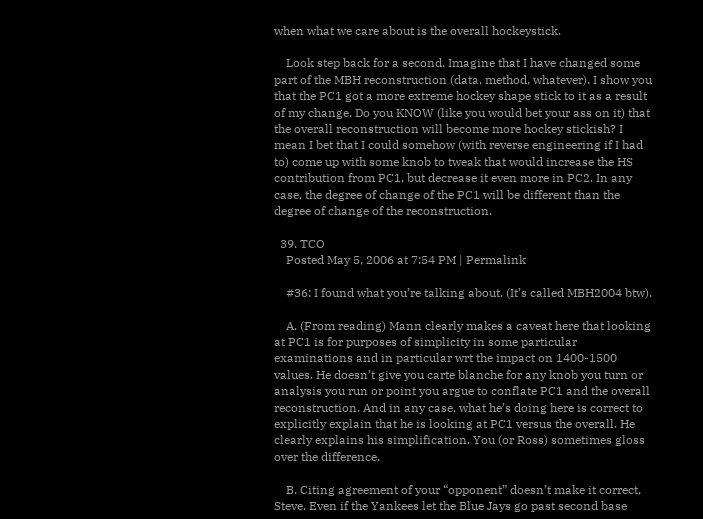when what we care about is the overall hockeystick.

    Look step back for a second. Imagine that I have changed some part of the MBH reconstruction (data, method, whatever). I show you that the PC1 got a more extreme hockey shape stick to it as a result of my change. Do you KNOW (like you would bet your ass on it) that the overall reconstruction will become more hockey stickish? I mean I bet that I could somehow (with reverse engineering if I had to) come up with some knob to tweak that would increase the HS contribution from PC1, but decrease it even more in PC2. In any case, the degree of change of the PC1 will be different than the degree of change of the reconstruction.

  39. TCO
    Posted May 5, 2006 at 7:54 PM | Permalink

    #36: I found what you’re talking about. (It’s called MBH2004 btw).

    A. (From reading) Mann clearly makes a caveat here that looking at PC1 is for purposes of simplicity in some particular examinations and in particular wrt the impact on 1400-1500 values. He doesn’t give you carte blanche for any knob you turn or analysis you run or point you argue to conflate PC1 and the overall reconstruction. And in any case, what he’s doing here is correct to explicitly explain that he is looking at PC1 versus the overall. He clearly explains his simplification. You (or Ross) sometimes gloss over the difference.

    B. Citing agreement of your “opponent” doesn’t make it correct, Steve. Even if the Yankees let the Blue Jays go past second base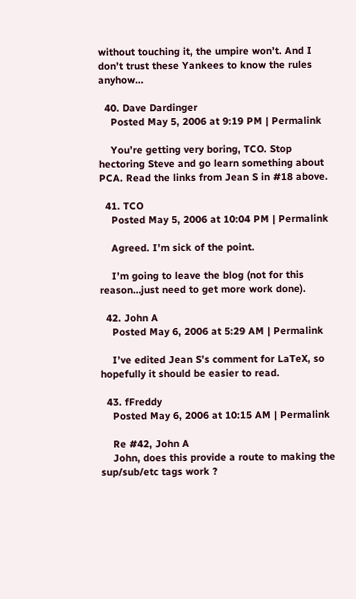without touching it, the umpire won’t. And I don’t trust these Yankees to know the rules anyhow…

  40. Dave Dardinger
    Posted May 5, 2006 at 9:19 PM | Permalink

    You’re getting very boring, TCO. Stop hectoring Steve and go learn something about PCA. Read the links from Jean S in #18 above.

  41. TCO
    Posted May 5, 2006 at 10:04 PM | Permalink

    Agreed. I’m sick of the point.

    I’m going to leave the blog (not for this reason…just need to get more work done).

  42. John A
    Posted May 6, 2006 at 5:29 AM | Permalink

    I’ve edited Jean S’s comment for LaTeX, so hopefully it should be easier to read.

  43. fFreddy
    Posted May 6, 2006 at 10:15 AM | Permalink

    Re #42, John A
    John, does this provide a route to making the sup/sub/etc tags work ?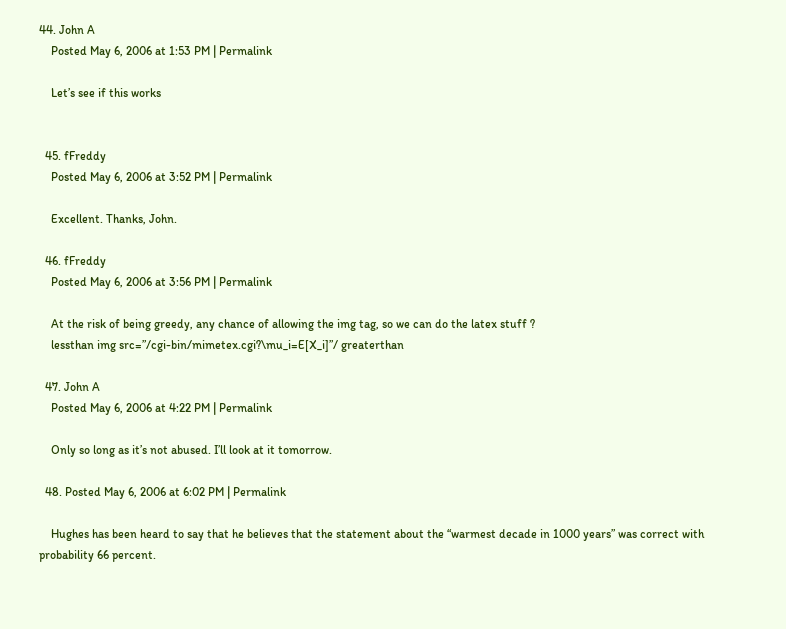44. John A
    Posted May 6, 2006 at 1:53 PM | Permalink

    Let’s see if this works


  45. fFreddy
    Posted May 6, 2006 at 3:52 PM | Permalink

    Excellent. Thanks, John.

  46. fFreddy
    Posted May 6, 2006 at 3:56 PM | Permalink

    At the risk of being greedy, any chance of allowing the img tag, so we can do the latex stuff ?
    lessthan img src=”/cgi-bin/mimetex.cgi?\mu_i=E[X_i]”/ greaterthan

  47. John A
    Posted May 6, 2006 at 4:22 PM | Permalink

    Only so long as it’s not abused. I’ll look at it tomorrow.

  48. Posted May 6, 2006 at 6:02 PM | Permalink

    Hughes has been heard to say that he believes that the statement about the “warmest decade in 1000 years” was correct with probability 66 percent.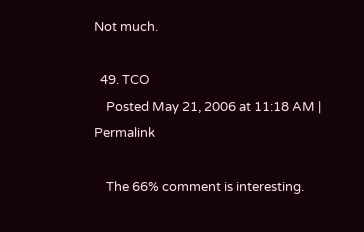Not much.

  49. TCO
    Posted May 21, 2006 at 11:18 AM | Permalink

    The 66% comment is interesting.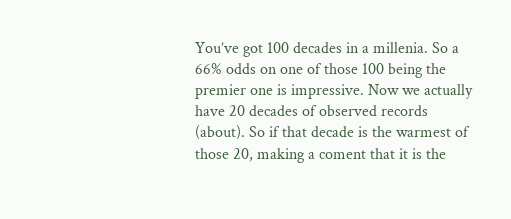You’ve got 100 decades in a millenia. So a 66% odds on one of those 100 being the premier one is impressive. Now we actually have 20 decades of observed records (about). So if that decade is the warmest of those 20, making a coment that it is the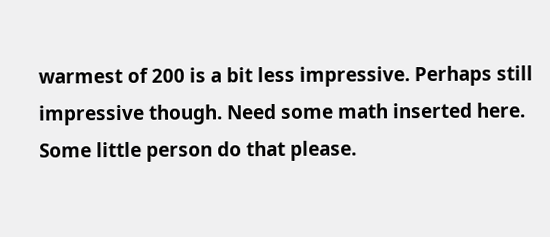warmest of 200 is a bit less impressive. Perhaps still impressive though. Need some math inserted here. Some little person do that please.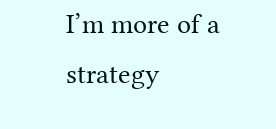I’m more of a strategy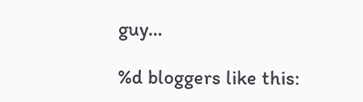guy…

%d bloggers like this: